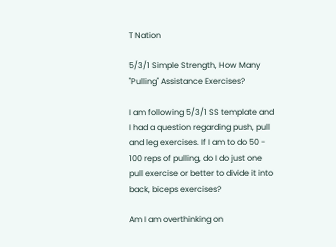T Nation

5/3/1 Simple Strength, How Many "Pulling" Assistance Exercises?

I am following 5/3/1 SS template and I had a question regarding push, pull and leg exercises. If I am to do 50 - 100 reps of pulling, do I do just one pull exercise or better to divide it into back, biceps exercises?

Am I am overthinking on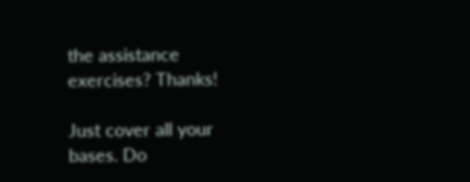the assistance exercises? Thanks!

Just cover all your bases. Do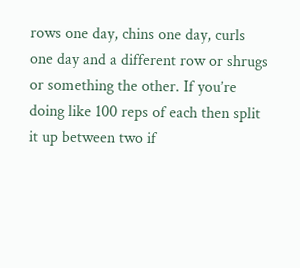rows one day, chins one day, curls one day and a different row or shrugs or something the other. If you’re doing like 100 reps of each then split it up between two if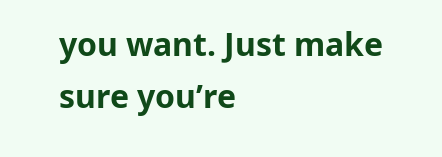you want. Just make sure you’re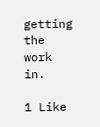getting the work in.

1 Like